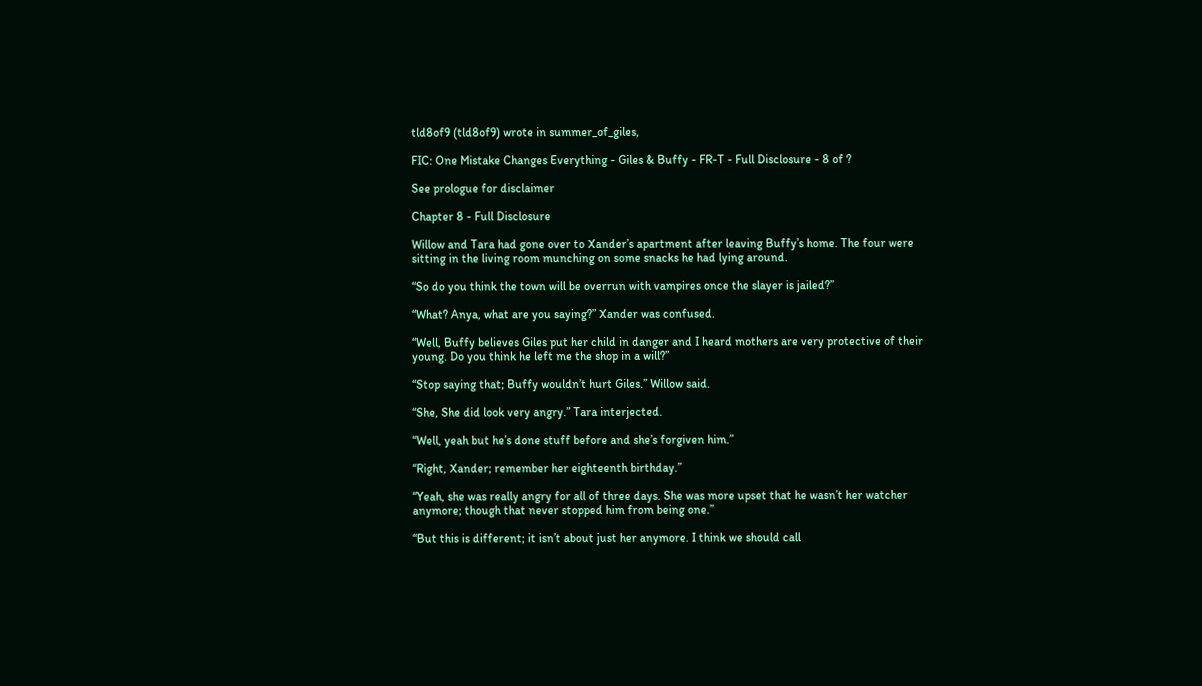tld8of9 (tld8of9) wrote in summer_of_giles,

FIC: One Mistake Changes Everything - Giles & Buffy - FR-T - Full Disclosure - 8 of ?

See prologue for disclaimer

Chapter 8 - Full Disclosure

Willow and Tara had gone over to Xander’s apartment after leaving Buffy’s home. The four were sitting in the living room munching on some snacks he had lying around.

“So do you think the town will be overrun with vampires once the slayer is jailed?”

“What? Anya, what are you saying?” Xander was confused.

“Well, Buffy believes Giles put her child in danger and I heard mothers are very protective of their young. Do you think he left me the shop in a will?”

“Stop saying that; Buffy wouldn’t hurt Giles.” Willow said.

“She, She did look very angry.” Tara interjected.

“Well, yeah but he’s done stuff before and she’s forgiven him.”

“Right, Xander; remember her eighteenth birthday.”

“Yeah, she was really angry for all of three days. She was more upset that he wasn’t her watcher anymore; though that never stopped him from being one.”

“But this is different; it isn’t about just her anymore. I think we should call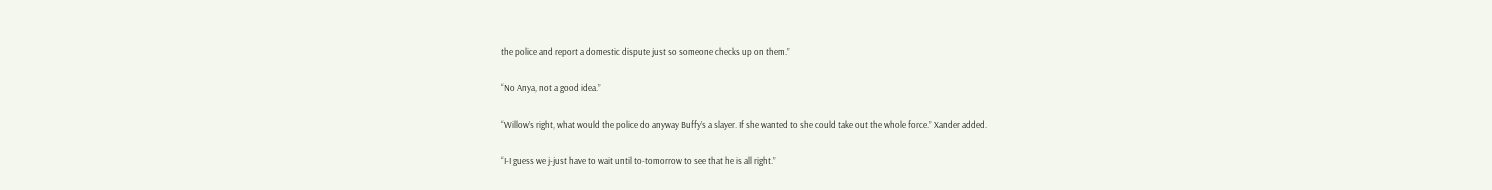the police and report a domestic dispute just so someone checks up on them.”

“No Anya, not a good idea.”

“Willow’s right, what would the police do anyway Buffy’s a slayer. If she wanted to she could take out the whole force.” Xander added.

“I-I guess we j-just have to wait until to-tomorrow to see that he is all right.”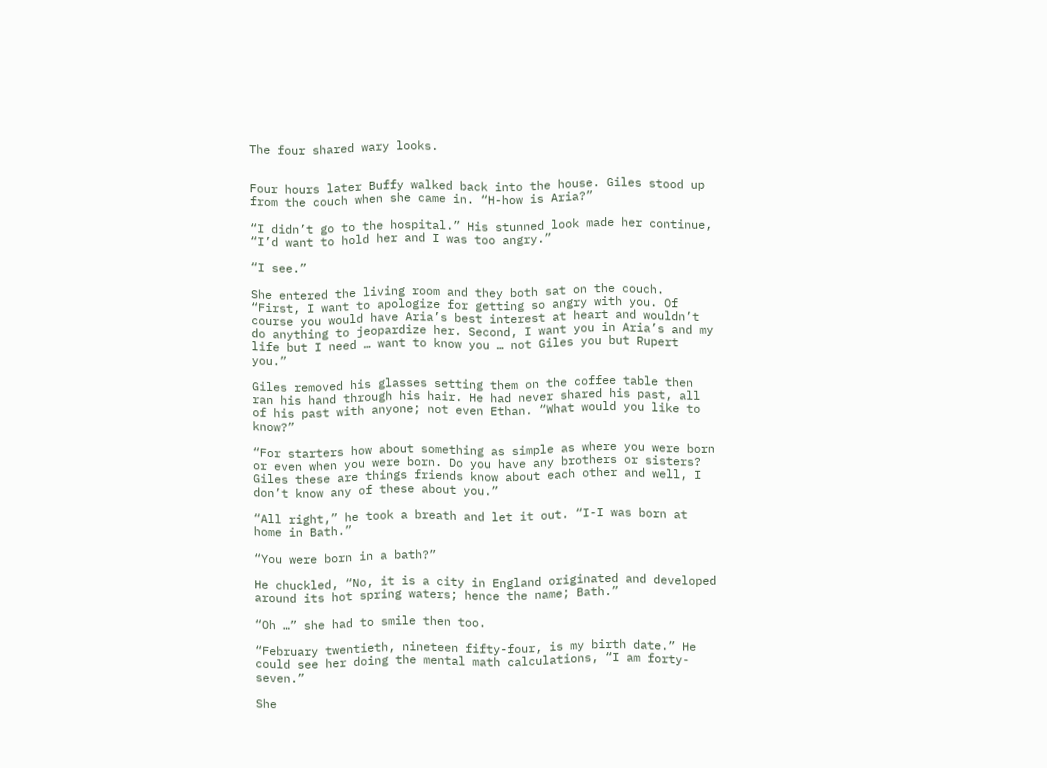The four shared wary looks.


Four hours later Buffy walked back into the house. Giles stood up from the couch when she came in. “H-how is Aria?”

“I didn’t go to the hospital.” His stunned look made her continue, “I’d want to hold her and I was too angry.”

“I see.”

She entered the living room and they both sat on the couch. “First, I want to apologize for getting so angry with you. Of course you would have Aria’s best interest at heart and wouldn’t do anything to jeopardize her. Second, I want you in Aria’s and my life but I need … want to know you … not Giles you but Rupert you.”

Giles removed his glasses setting them on the coffee table then ran his hand through his hair. He had never shared his past, all of his past with anyone; not even Ethan. “What would you like to know?”

“For starters how about something as simple as where you were born or even when you were born. Do you have any brothers or sisters? Giles these are things friends know about each other and well, I don’t know any of these about you.”

“All right,” he took a breath and let it out. “I-I was born at home in Bath.”

“You were born in a bath?”

He chuckled, “No, it is a city in England originated and developed around its hot spring waters; hence the name; Bath.”

“Oh …” she had to smile then too.

“February twentieth, nineteen fifty-four, is my birth date.” He could see her doing the mental math calculations, “I am forty-seven.”

She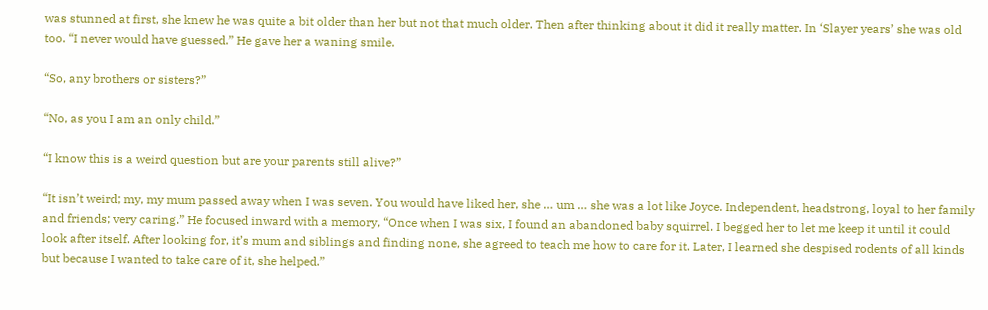was stunned at first, she knew he was quite a bit older than her but not that much older. Then after thinking about it did it really matter. In ‘Slayer years’ she was old too. “I never would have guessed.” He gave her a waning smile.

“So, any brothers or sisters?”

“No, as you I am an only child.”

“I know this is a weird question but are your parents still alive?”

“It isn’t weird; my, my mum passed away when I was seven. You would have liked her, she … um … she was a lot like Joyce. Independent, headstrong, loyal to her family and friends; very caring.” He focused inward with a memory, “Once when I was six, I found an abandoned baby squirrel. I begged her to let me keep it until it could look after itself. After looking for, it’s mum and siblings and finding none, she agreed to teach me how to care for it. Later, I learned she despised rodents of all kinds but because I wanted to take care of it, she helped.”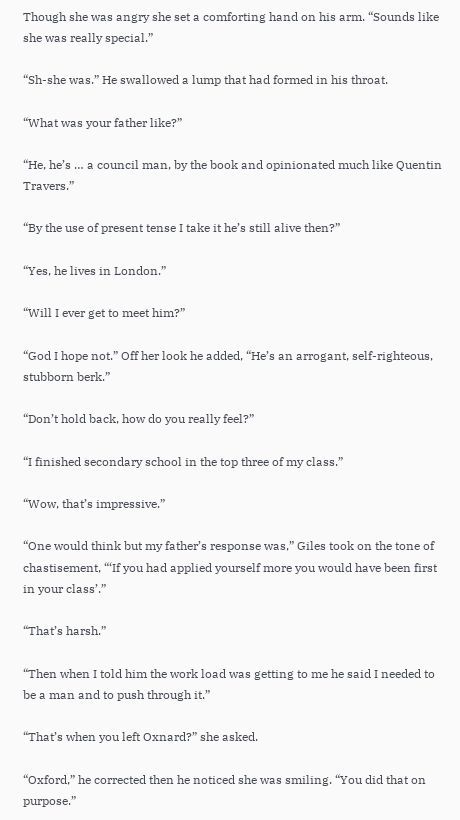Though she was angry she set a comforting hand on his arm. “Sounds like she was really special.”

“Sh-she was.” He swallowed a lump that had formed in his throat.

“What was your father like?”

“He, he’s … a council man, by the book and opinionated much like Quentin Travers.”

“By the use of present tense I take it he’s still alive then?”

“Yes, he lives in London.”

“Will I ever get to meet him?”

“God I hope not.” Off her look he added, “He’s an arrogant, self-righteous, stubborn berk.”

“Don’t hold back, how do you really feel?”

“I finished secondary school in the top three of my class.”

“Wow, that’s impressive.”

“One would think but my father’s response was,” Giles took on the tone of chastisement, “‘If you had applied yourself more you would have been first in your class’.”

“That’s harsh.”

“Then when I told him the work load was getting to me he said I needed to be a man and to push through it.”

“That’s when you left Oxnard?” she asked.

“Oxford,” he corrected then he noticed she was smiling. “You did that on purpose.”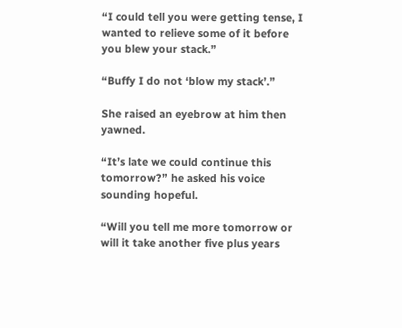“I could tell you were getting tense, I wanted to relieve some of it before you blew your stack.”

“Buffy I do not ‘blow my stack’.”

She raised an eyebrow at him then yawned.

“It’s late we could continue this tomorrow?” he asked his voice sounding hopeful.

“Will you tell me more tomorrow or will it take another five plus years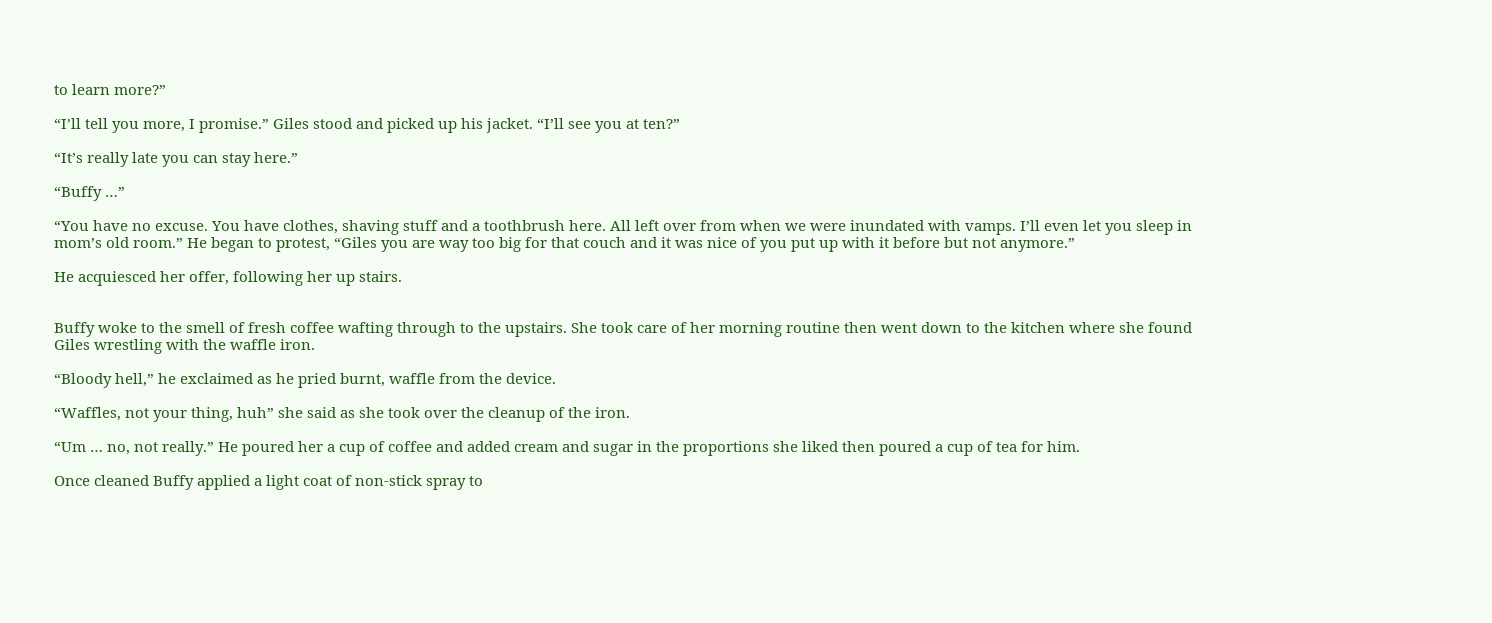to learn more?”

“I’ll tell you more, I promise.” Giles stood and picked up his jacket. “I’ll see you at ten?”

“It’s really late you can stay here.”

“Buffy …”

“You have no excuse. You have clothes, shaving stuff and a toothbrush here. All left over from when we were inundated with vamps. I’ll even let you sleep in mom’s old room.” He began to protest, “Giles you are way too big for that couch and it was nice of you put up with it before but not anymore.”

He acquiesced her offer, following her up stairs.


Buffy woke to the smell of fresh coffee wafting through to the upstairs. She took care of her morning routine then went down to the kitchen where she found Giles wrestling with the waffle iron.

“Bloody hell,” he exclaimed as he pried burnt, waffle from the device.

“Waffles, not your thing, huh” she said as she took over the cleanup of the iron.

“Um … no, not really.” He poured her a cup of coffee and added cream and sugar in the proportions she liked then poured a cup of tea for him.

Once cleaned Buffy applied a light coat of non-stick spray to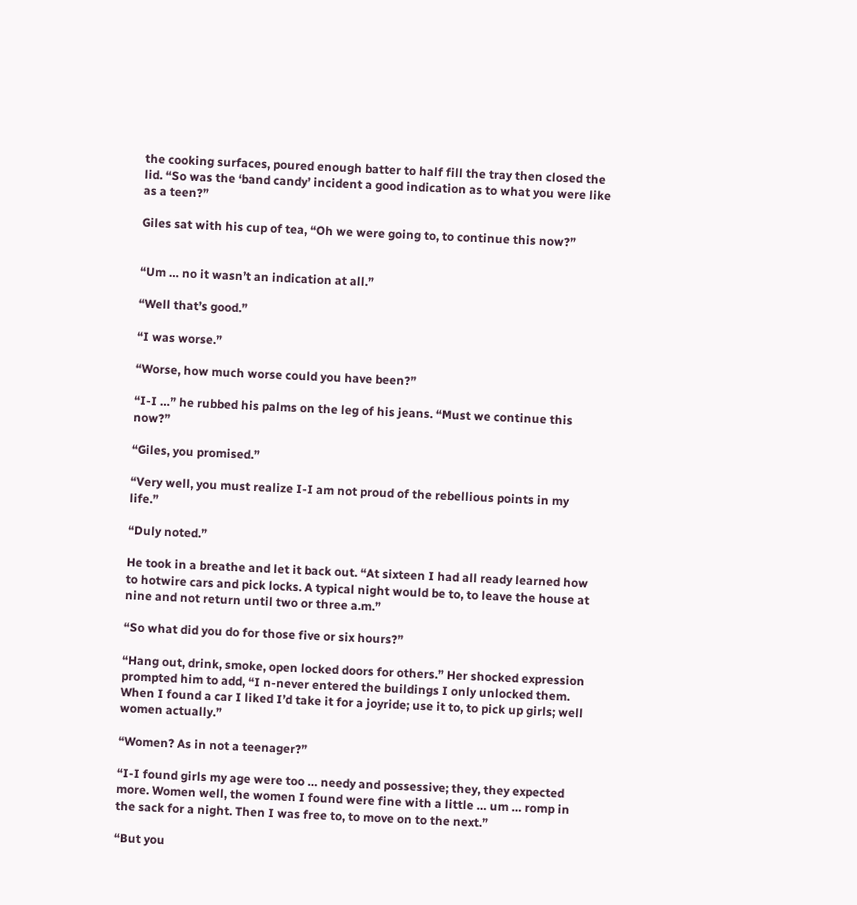the cooking surfaces, poured enough batter to half fill the tray then closed the lid. “So was the ‘band candy’ incident a good indication as to what you were like as a teen?”

Giles sat with his cup of tea, “Oh we were going to, to continue this now?”


“Um … no it wasn’t an indication at all.”

“Well that’s good.”

“I was worse.”

“Worse, how much worse could you have been?”

“I-I …” he rubbed his palms on the leg of his jeans. “Must we continue this now?”

“Giles, you promised.”

“Very well, you must realize I-I am not proud of the rebellious points in my life.”

“Duly noted.”

He took in a breathe and let it back out. “At sixteen I had all ready learned how to hotwire cars and pick locks. A typical night would be to, to leave the house at nine and not return until two or three a.m.”

“So what did you do for those five or six hours?”

“Hang out, drink, smoke, open locked doors for others.” Her shocked expression prompted him to add, “I n-never entered the buildings I only unlocked them. When I found a car I liked I’d take it for a joyride; use it to, to pick up girls; well women actually.”

“Women? As in not a teenager?”

“I-I found girls my age were too … needy and possessive; they, they expected more. Women well, the women I found were fine with a little … um … romp in the sack for a night. Then I was free to, to move on to the next.”

“But you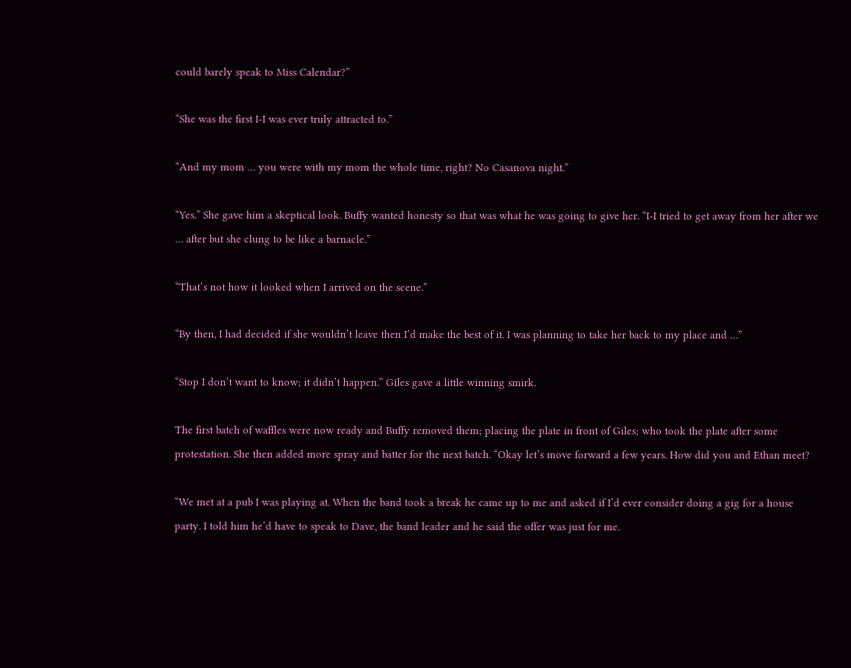could barely speak to Miss Calendar?”

“She was the first I-I was ever truly attracted to.”

“And my mom … you were with my mom the whole time, right? No Casanova night.”

“Yes.” She gave him a skeptical look. Buffy wanted honesty so that was what he was going to give her. “I-I tried to get away from her after we … after but she clung to be like a barnacle.”

“That’s not how it looked when I arrived on the scene.”

“By then, I had decided if she wouldn’t leave then I’d make the best of it. I was planning to take her back to my place and …”

“Stop I don’t want to know; it didn’t happen.” Giles gave a little winning smirk.

The first batch of waffles were now ready and Buffy removed them; placing the plate in front of Giles; who took the plate after some protestation. She then added more spray and batter for the next batch. “Okay let’s move forward a few years. How did you and Ethan meet?

“We met at a pub I was playing at. When the band took a break he came up to me and asked if I’d ever consider doing a gig for a house party. I told him he’d have to speak to Dave, the band leader and he said the offer was just for me.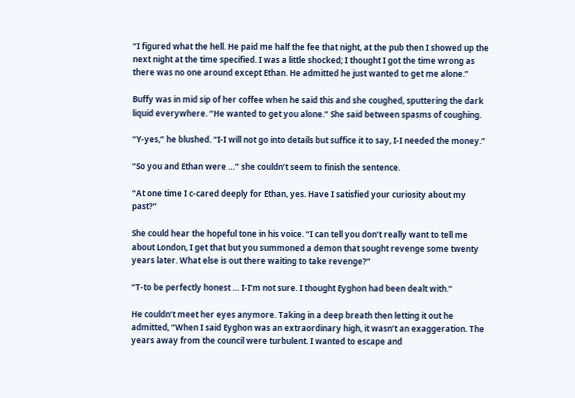“I figured what the hell. He paid me half the fee that night, at the pub then I showed up the next night at the time specified. I was a little shocked; I thought I got the time wrong as there was no one around except Ethan. He admitted he just wanted to get me alone.”

Buffy was in mid sip of her coffee when he said this and she coughed, sputtering the dark liquid everywhere. “He wanted to get you alone.” She said between spasms of coughing.

“Y-yes,” he blushed. “I-I will not go into details but suffice it to say, I-I needed the money.”

“So you and Ethan were …” she couldn’t seem to finish the sentence.

“At one time I c-cared deeply for Ethan, yes. Have I satisfied your curiosity about my past?”

She could hear the hopeful tone in his voice. “I can tell you don’t really want to tell me about London, I get that but you summoned a demon that sought revenge some twenty years later. What else is out there waiting to take revenge?”

“T-to be perfectly honest … I-I’m not sure. I thought Eyghon had been dealt with.”

He couldn’t meet her eyes anymore. Taking in a deep breath then letting it out he admitted, “When I said Eyghon was an extraordinary high, it wasn’t an exaggeration. The years away from the council were turbulent. I wanted to escape and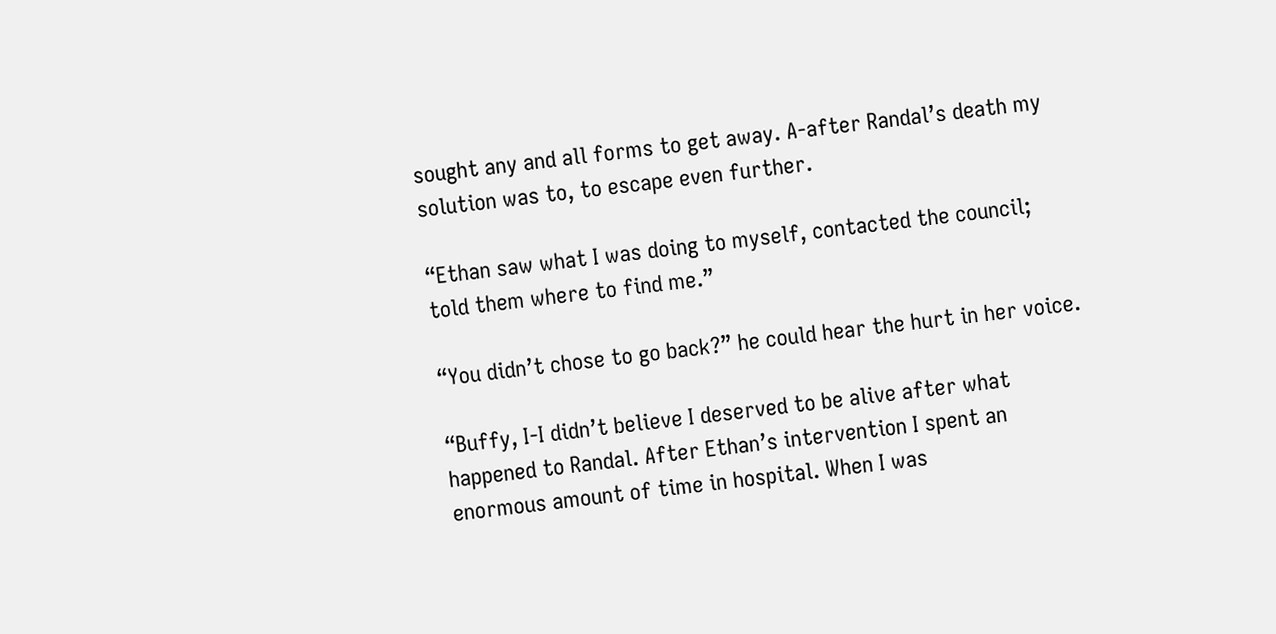sought any and all forms to get away. A-after Randal’s death my solution was to, to escape even further.

“Ethan saw what I was doing to myself, contacted the council; told them where to find me.”

“You didn’t chose to go back?” he could hear the hurt in her voice.

“Buffy, I-I didn’t believe I deserved to be alive after what happened to Randal. After Ethan’s intervention I spent an enormous amount of time in hospital. When I was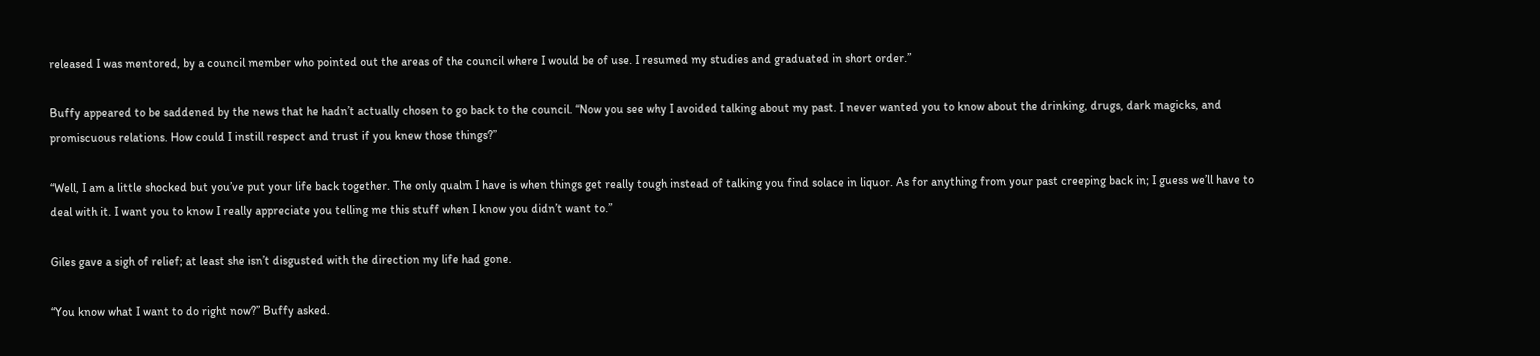released I was mentored, by a council member who pointed out the areas of the council where I would be of use. I resumed my studies and graduated in short order.”

Buffy appeared to be saddened by the news that he hadn’t actually chosen to go back to the council. “Now you see why I avoided talking about my past. I never wanted you to know about the drinking, drugs, dark magicks, and promiscuous relations. How could I instill respect and trust if you knew those things?”

“Well, I am a little shocked but you’ve put your life back together. The only qualm I have is when things get really tough instead of talking you find solace in liquor. As for anything from your past creeping back in; I guess we’ll have to deal with it. I want you to know I really appreciate you telling me this stuff when I know you didn’t want to.”

Giles gave a sigh of relief; at least she isn’t disgusted with the direction my life had gone.

“You know what I want to do right now?” Buffy asked.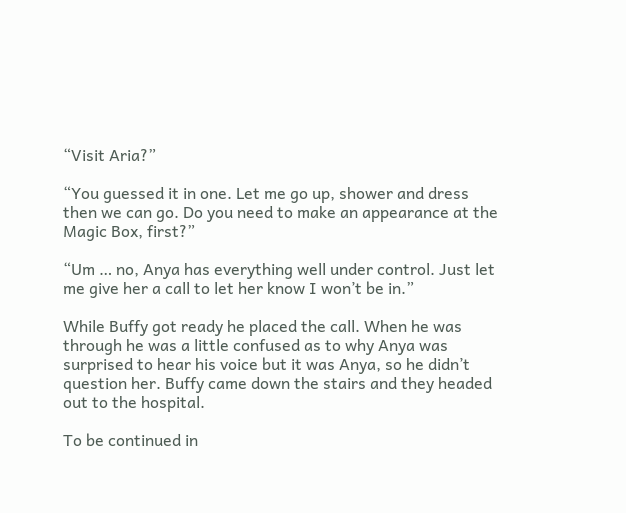“Visit Aria?”

“You guessed it in one. Let me go up, shower and dress then we can go. Do you need to make an appearance at the Magic Box, first?”

“Um … no, Anya has everything well under control. Just let me give her a call to let her know I won’t be in.”

While Buffy got ready he placed the call. When he was through he was a little confused as to why Anya was surprised to hear his voice but it was Anya, so he didn’t question her. Buffy came down the stairs and they headed out to the hospital.

To be continued in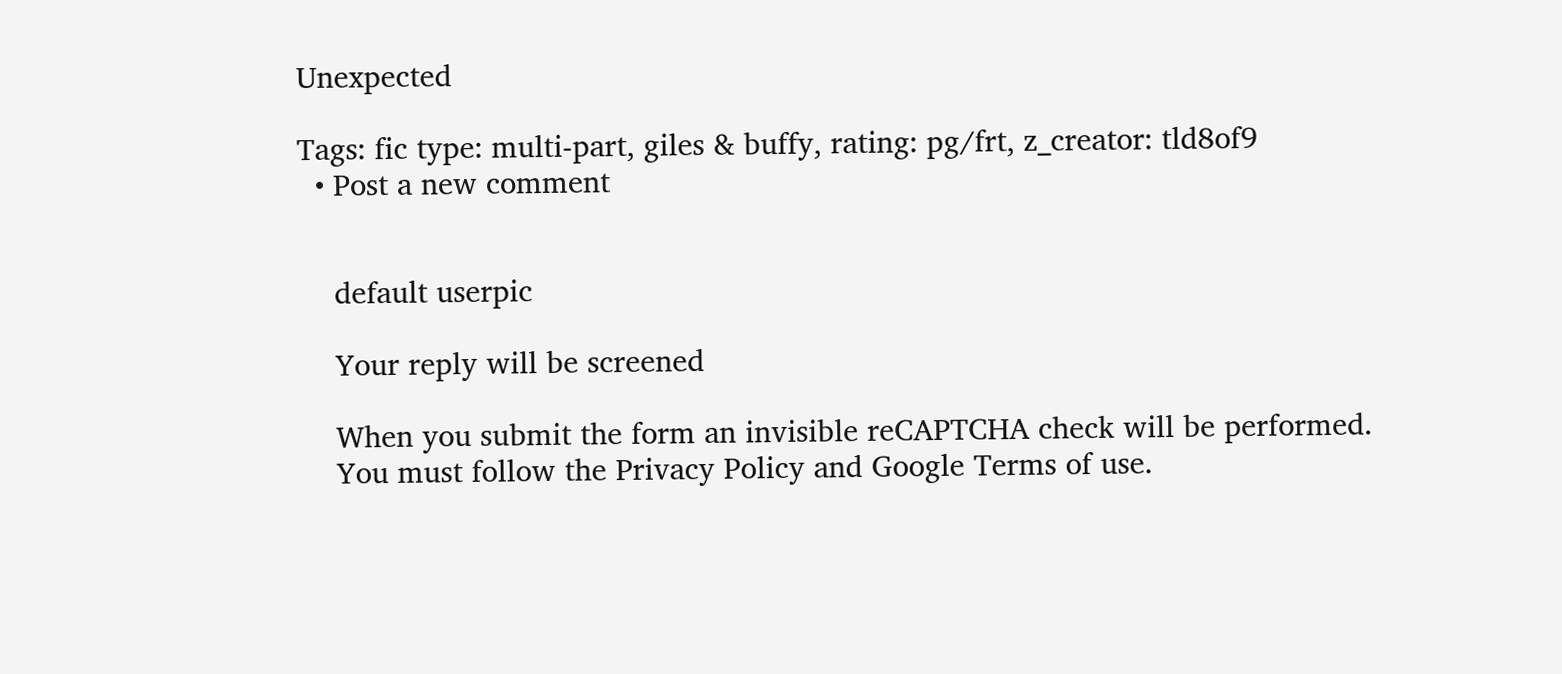Unexpected

Tags: fic type: multi-part, giles & buffy, rating: pg/frt, z_creator: tld8of9
  • Post a new comment


    default userpic

    Your reply will be screened

    When you submit the form an invisible reCAPTCHA check will be performed.
    You must follow the Privacy Policy and Google Terms of use.